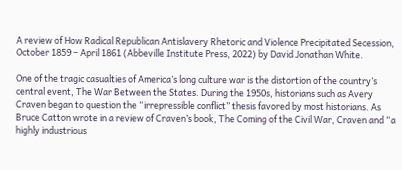A review of How Radical Republican Antislavery Rhetoric and Violence Precipitated Secession, October 1859 – April 1861 (Abbeville Institute Press, 2022) by David Jonathan White.

One of the tragic casualties of America’s long culture war is the distortion of the country’s central event, The War Between the States. During the 1950s, historians such as Avery Craven began to question the “irrepressible conflict” thesis favored by most historians. As Bruce Catton wrote in a review of Craven’s book, The Coming of the Civil War, Craven and “a highly industrious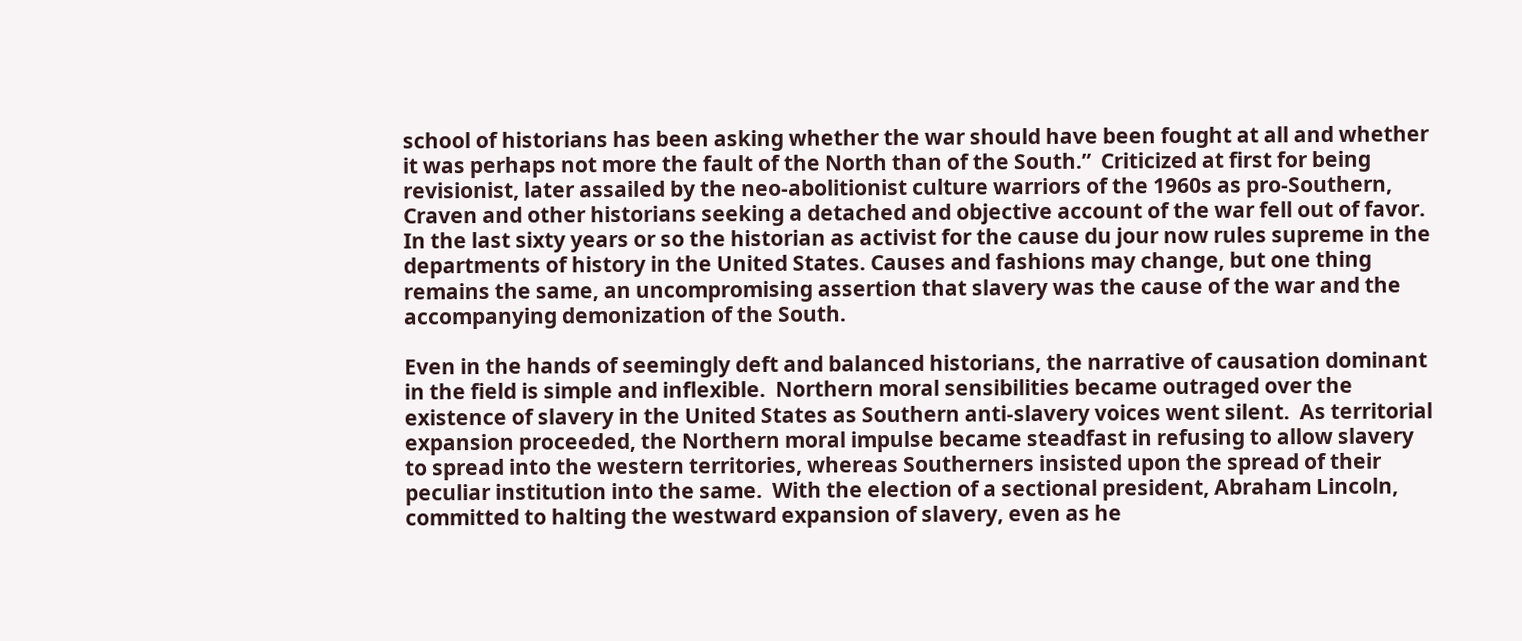school of historians has been asking whether the war should have been fought at all and whether it was perhaps not more the fault of the North than of the South.”  Criticized at first for being revisionist, later assailed by the neo-abolitionist culture warriors of the 1960s as pro-Southern, Craven and other historians seeking a detached and objective account of the war fell out of favor. In the last sixty years or so the historian as activist for the cause du jour now rules supreme in the departments of history in the United States. Causes and fashions may change, but one thing remains the same, an uncompromising assertion that slavery was the cause of the war and the accompanying demonization of the South.

Even in the hands of seemingly deft and balanced historians, the narrative of causation dominant in the field is simple and inflexible.  Northern moral sensibilities became outraged over the existence of slavery in the United States as Southern anti-slavery voices went silent.  As territorial expansion proceeded, the Northern moral impulse became steadfast in refusing to allow slavery to spread into the western territories, whereas Southerners insisted upon the spread of their peculiar institution into the same.  With the election of a sectional president, Abraham Lincoln, committed to halting the westward expansion of slavery, even as he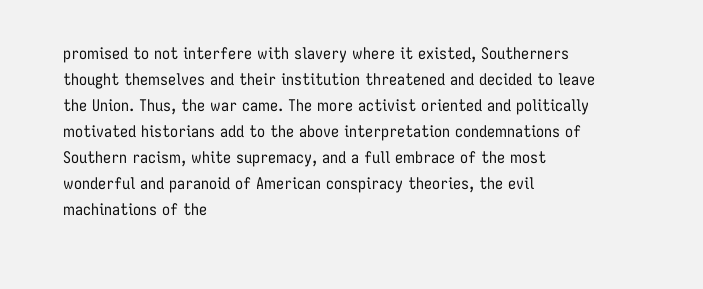promised to not interfere with slavery where it existed, Southerners thought themselves and their institution threatened and decided to leave the Union. Thus, the war came. The more activist oriented and politically motivated historians add to the above interpretation condemnations of Southern racism, white supremacy, and a full embrace of the most wonderful and paranoid of American conspiracy theories, the evil machinations of the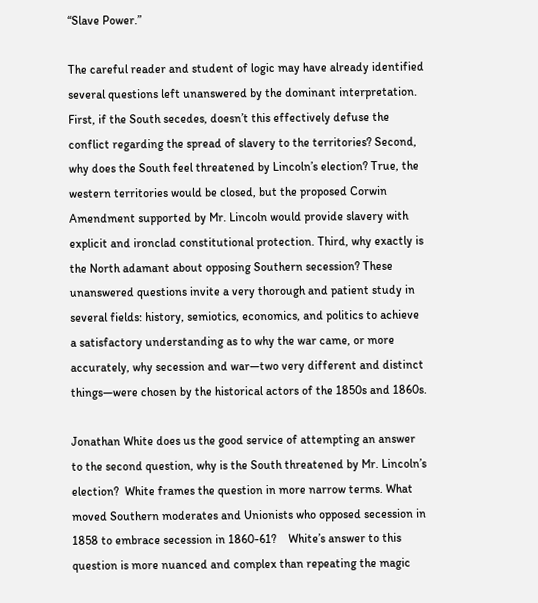“Slave Power.”

The careful reader and student of logic may have already identified several questions left unanswered by the dominant interpretation. First, if the South secedes, doesn’t this effectively defuse the conflict regarding the spread of slavery to the territories? Second, why does the South feel threatened by Lincoln’s election? True, the western territories would be closed, but the proposed Corwin Amendment supported by Mr. Lincoln would provide slavery with explicit and ironclad constitutional protection. Third, why exactly is the North adamant about opposing Southern secession? These unanswered questions invite a very thorough and patient study in several fields: history, semiotics, economics, and politics to achieve a satisfactory understanding as to why the war came, or more accurately, why secession and war—two very different and distinct things—were chosen by the historical actors of the 1850s and 1860s.

Jonathan White does us the good service of attempting an answer to the second question, why is the South threatened by Mr. Lincoln’s election?  White frames the question in more narrow terms. What moved Southern moderates and Unionists who opposed secession in 1858 to embrace secession in 1860-61?    White’s answer to this question is more nuanced and complex than repeating the magic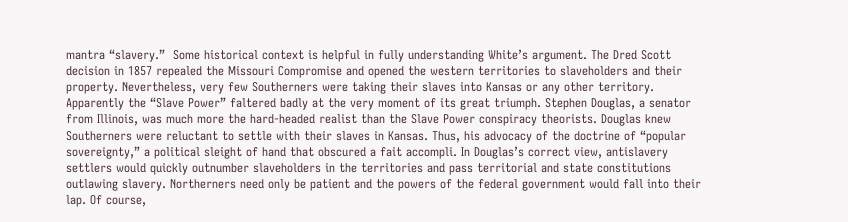mantra “slavery.”  Some historical context is helpful in fully understanding White’s argument. The Dred Scott decision in 1857 repealed the Missouri Compromise and opened the western territories to slaveholders and their property. Nevertheless, very few Southerners were taking their slaves into Kansas or any other territory. Apparently the “Slave Power” faltered badly at the very moment of its great triumph. Stephen Douglas, a senator from Illinois, was much more the hard-headed realist than the Slave Power conspiracy theorists. Douglas knew Southerners were reluctant to settle with their slaves in Kansas. Thus, his advocacy of the doctrine of “popular sovereignty,” a political sleight of hand that obscured a fait accompli. In Douglas’s correct view, antislavery settlers would quickly outnumber slaveholders in the territories and pass territorial and state constitutions outlawing slavery. Northerners need only be patient and the powers of the federal government would fall into their lap. Of course,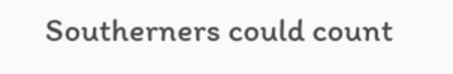Southerners could count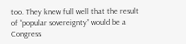too. They knew full well that the result of “popular sovereignty” would be a Congress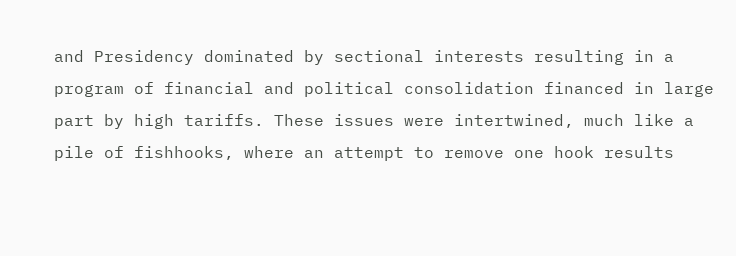and Presidency dominated by sectional interests resulting in a program of financial and political consolidation financed in large part by high tariffs. These issues were intertwined, much like a pile of fishhooks, where an attempt to remove one hook results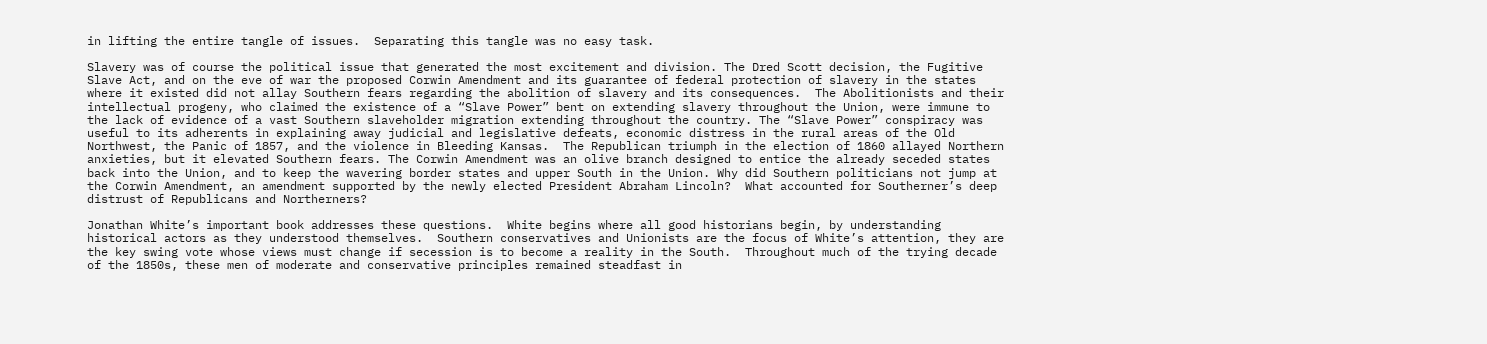in lifting the entire tangle of issues.  Separating this tangle was no easy task.

Slavery was of course the political issue that generated the most excitement and division. The Dred Scott decision, the Fugitive Slave Act, and on the eve of war the proposed Corwin Amendment and its guarantee of federal protection of slavery in the states where it existed did not allay Southern fears regarding the abolition of slavery and its consequences.  The Abolitionists and their intellectual progeny, who claimed the existence of a “Slave Power” bent on extending slavery throughout the Union, were immune to the lack of evidence of a vast Southern slaveholder migration extending throughout the country. The “Slave Power” conspiracy was useful to its adherents in explaining away judicial and legislative defeats, economic distress in the rural areas of the Old Northwest, the Panic of 1857, and the violence in Bleeding Kansas.  The Republican triumph in the election of 1860 allayed Northern anxieties, but it elevated Southern fears. The Corwin Amendment was an olive branch designed to entice the already seceded states back into the Union, and to keep the wavering border states and upper South in the Union. Why did Southern politicians not jump at the Corwin Amendment, an amendment supported by the newly elected President Abraham Lincoln?  What accounted for Southerner’s deep distrust of Republicans and Northerners?

Jonathan White’s important book addresses these questions.  White begins where all good historians begin, by understanding historical actors as they understood themselves.  Southern conservatives and Unionists are the focus of White’s attention, they are the key swing vote whose views must change if secession is to become a reality in the South.  Throughout much of the trying decade of the 1850s, these men of moderate and conservative principles remained steadfast in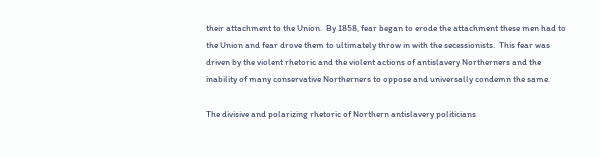their attachment to the Union.  By 1858, fear began to erode the attachment these men had to the Union and fear drove them to ultimately throw in with the secessionists.  This fear was driven by the violent rhetoric and the violent actions of antislavery Northerners and the inability of many conservative Northerners to oppose and universally condemn the same.

The divisive and polarizing rhetoric of Northern antislavery politicians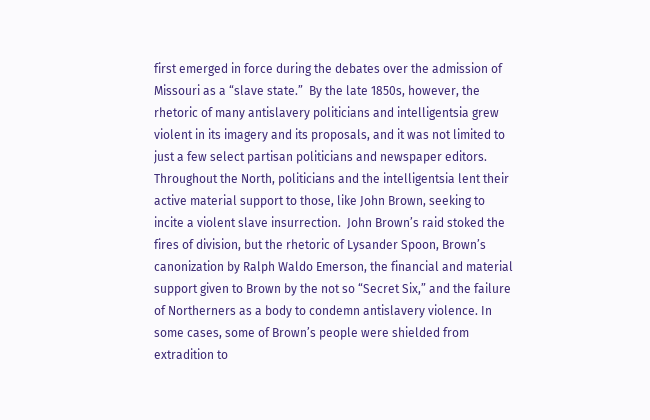first emerged in force during the debates over the admission of Missouri as a “slave state.”  By the late 1850s, however, the rhetoric of many antislavery politicians and intelligentsia grew violent in its imagery and its proposals, and it was not limited to just a few select partisan politicians and newspaper editors. Throughout the North, politicians and the intelligentsia lent their active material support to those, like John Brown, seeking to incite a violent slave insurrection.  John Brown’s raid stoked the fires of division, but the rhetoric of Lysander Spoon, Brown’s canonization by Ralph Waldo Emerson, the financial and material support given to Brown by the not so “Secret Six,” and the failure of Northerners as a body to condemn antislavery violence. In some cases, some of Brown’s people were shielded from extradition to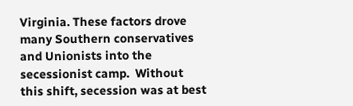Virginia. These factors drove many Southern conservatives and Unionists into the secessionist camp.  Without this shift, secession was at best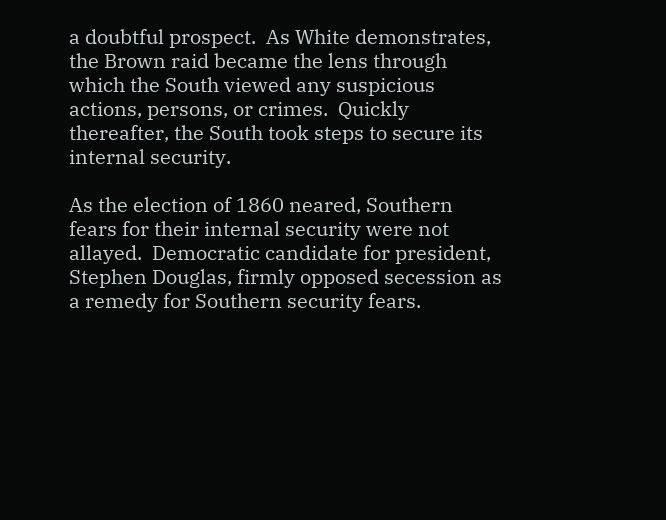a doubtful prospect.  As White demonstrates, the Brown raid became the lens through which the South viewed any suspicious actions, persons, or crimes.  Quickly thereafter, the South took steps to secure its internal security.

As the election of 1860 neared, Southern fears for their internal security were not allayed.  Democratic candidate for president, Stephen Douglas, firmly opposed secession as a remedy for Southern security fears.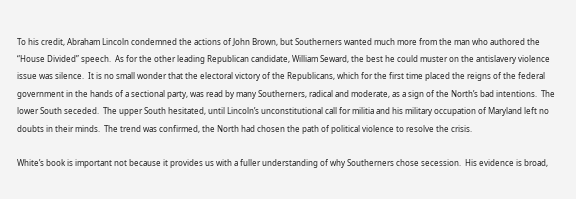To his credit, Abraham Lincoln condemned the actions of John Brown, but Southerners wanted much more from the man who authored the “House Divided” speech.  As for the other leading Republican candidate, William Seward, the best he could muster on the antislavery violence issue was silence.  It is no small wonder that the electoral victory of the Republicans, which for the first time placed the reigns of the federal government in the hands of a sectional party, was read by many Southerners, radical and moderate, as a sign of the North’s bad intentions.  The lower South seceded.  The upper South hesitated, until Lincoln’s unconstitutional call for militia and his military occupation of Maryland left no doubts in their minds.  The trend was confirmed, the North had chosen the path of political violence to resolve the crisis.

White’s book is important not because it provides us with a fuller understanding of why Southerners chose secession.  His evidence is broad,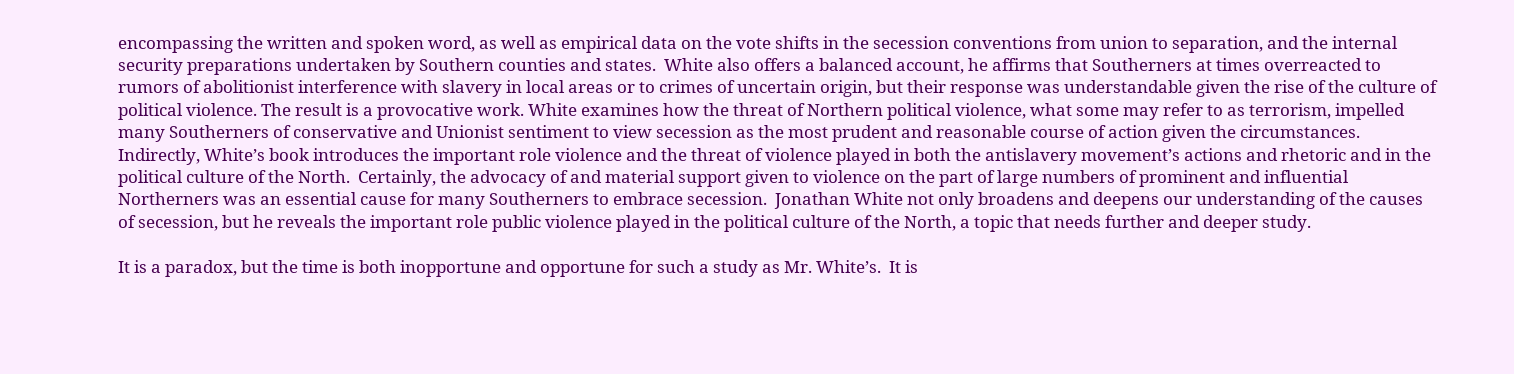encompassing the written and spoken word, as well as empirical data on the vote shifts in the secession conventions from union to separation, and the internal security preparations undertaken by Southern counties and states.  White also offers a balanced account, he affirms that Southerners at times overreacted to rumors of abolitionist interference with slavery in local areas or to crimes of uncertain origin, but their response was understandable given the rise of the culture of political violence. The result is a provocative work. White examines how the threat of Northern political violence, what some may refer to as terrorism, impelled many Southerners of conservative and Unionist sentiment to view secession as the most prudent and reasonable course of action given the circumstances.  Indirectly, White’s book introduces the important role violence and the threat of violence played in both the antislavery movement’s actions and rhetoric and in the political culture of the North.  Certainly, the advocacy of and material support given to violence on the part of large numbers of prominent and influential Northerners was an essential cause for many Southerners to embrace secession.  Jonathan White not only broadens and deepens our understanding of the causes of secession, but he reveals the important role public violence played in the political culture of the North, a topic that needs further and deeper study.

It is a paradox, but the time is both inopportune and opportune for such a study as Mr. White’s.  It is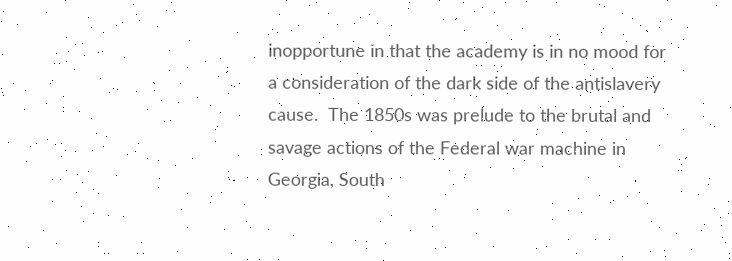inopportune in that the academy is in no mood for a consideration of the dark side of the antislavery cause.  The 1850s was prelude to the brutal and savage actions of the Federal war machine in Georgia, South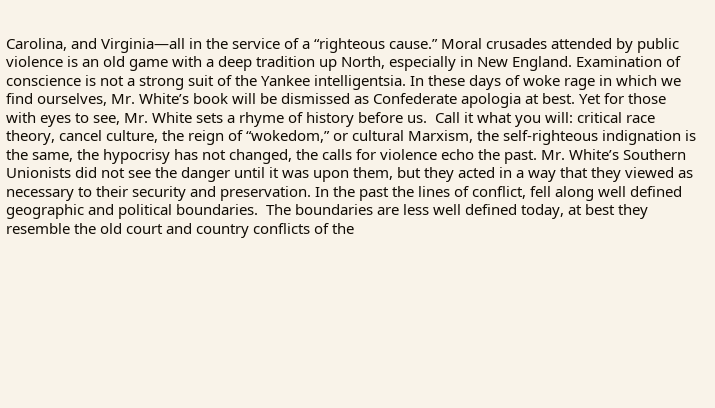Carolina, and Virginia—all in the service of a “righteous cause.” Moral crusades attended by public violence is an old game with a deep tradition up North, especially in New England. Examination of conscience is not a strong suit of the Yankee intelligentsia. In these days of woke rage in which we find ourselves, Mr. White’s book will be dismissed as Confederate apologia at best. Yet for those with eyes to see, Mr. White sets a rhyme of history before us.  Call it what you will: critical race theory, cancel culture, the reign of “wokedom,” or cultural Marxism, the self-righteous indignation is the same, the hypocrisy has not changed, the calls for violence echo the past. Mr. White’s Southern Unionists did not see the danger until it was upon them, but they acted in a way that they viewed as necessary to their security and preservation. In the past the lines of conflict, fell along well defined geographic and political boundaries.  The boundaries are less well defined today, at best they resemble the old court and country conflicts of the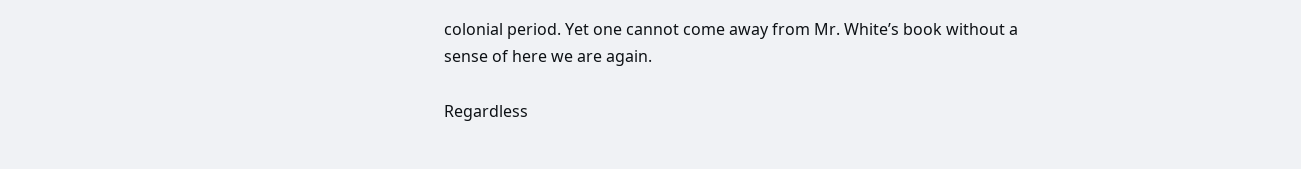colonial period. Yet one cannot come away from Mr. White’s book without a sense of here we are again.

Regardless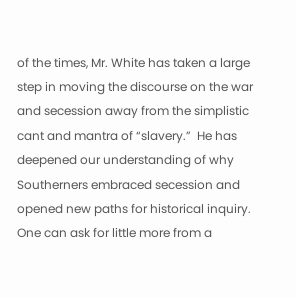of the times, Mr. White has taken a large step in moving the discourse on the war and secession away from the simplistic cant and mantra of “slavery.”  He has deepened our understanding of why Southerners embraced secession and opened new paths for historical inquiry.  One can ask for little more from a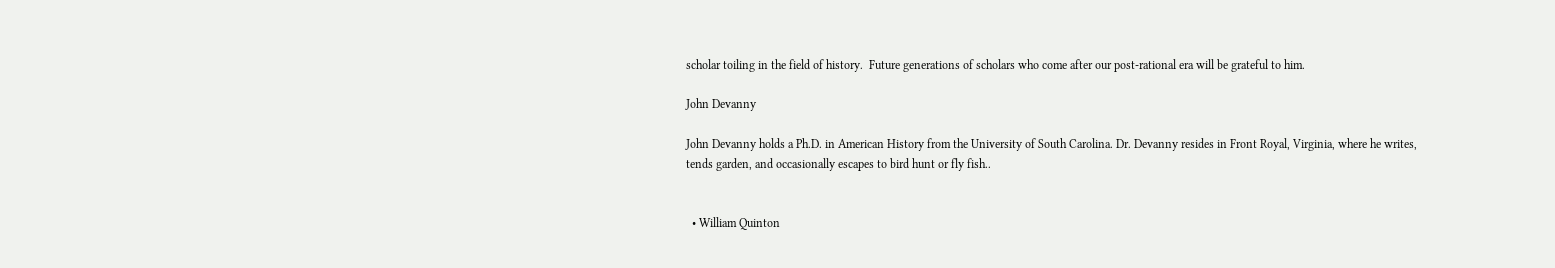scholar toiling in the field of history.  Future generations of scholars who come after our post-rational era will be grateful to him.

John Devanny

John Devanny holds a Ph.D. in American History from the University of South Carolina. Dr. Devanny resides in Front Royal, Virginia, where he writes, tends garden, and occasionally escapes to bird hunt or fly fish..


  • William Quinton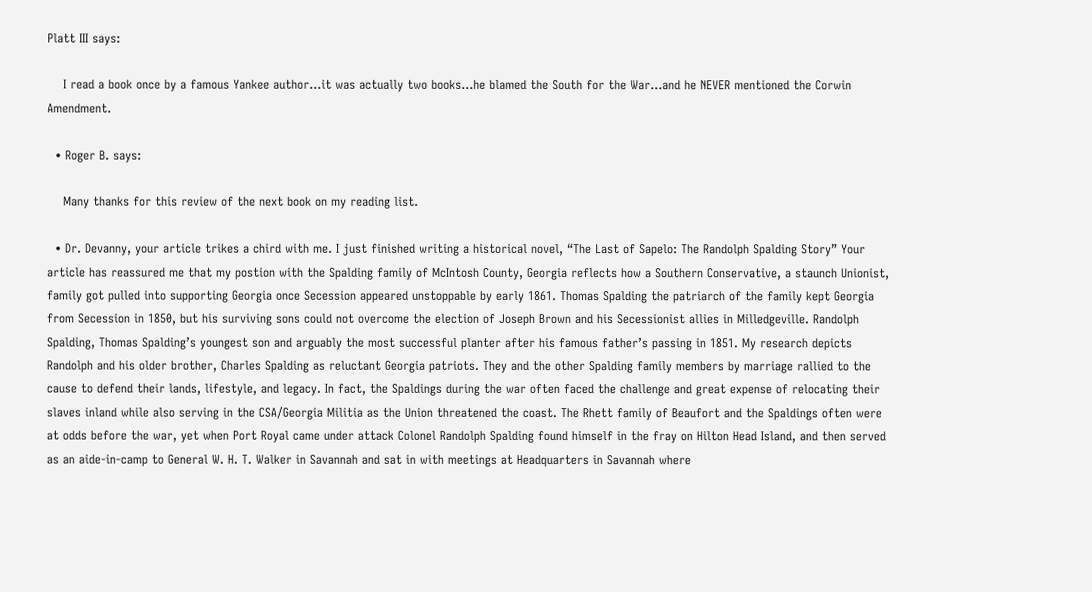Platt III says:

    I read a book once by a famous Yankee author…it was actually two books…he blamed the South for the War…and he NEVER mentioned the Corwin Amendment.

  • Roger B. says:

    Many thanks for this review of the next book on my reading list.

  • Dr. Devanny, your article trikes a chird with me. I just finished writing a historical novel, “The Last of Sapelo: The Randolph Spalding Story” Your article has reassured me that my postion with the Spalding family of McIntosh County, Georgia reflects how a Southern Conservative, a staunch Unionist, family got pulled into supporting Georgia once Secession appeared unstoppable by early 1861. Thomas Spalding the patriarch of the family kept Georgia from Secession in 1850, but his surviving sons could not overcome the election of Joseph Brown and his Secessionist allies in Milledgeville. Randolph Spalding, Thomas Spalding’s youngest son and arguably the most successful planter after his famous father’s passing in 1851. My research depicts Randolph and his older brother, Charles Spalding as reluctant Georgia patriots. They and the other Spalding family members by marriage rallied to the cause to defend their lands, lifestyle, and legacy. In fact, the Spaldings during the war often faced the challenge and great expense of relocating their slaves inland while also serving in the CSA/Georgia Militia as the Union threatened the coast. The Rhett family of Beaufort and the Spaldings often were at odds before the war, yet when Port Royal came under attack Colonel Randolph Spalding found himself in the fray on Hilton Head Island, and then served as an aide-in-camp to General W. H. T. Walker in Savannah and sat in with meetings at Headquarters in Savannah where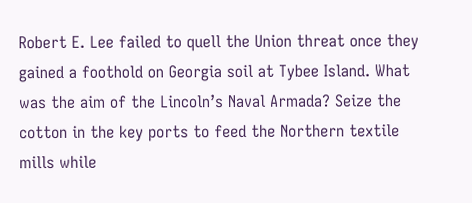Robert E. Lee failed to quell the Union threat once they gained a foothold on Georgia soil at Tybee Island. What was the aim of the Lincoln’s Naval Armada? Seize the cotton in the key ports to feed the Northern textile mills while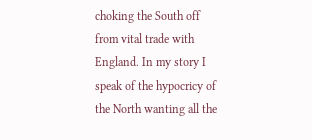choking the South off from vital trade with England. In my story I speak of the hypocricy of the North wanting all the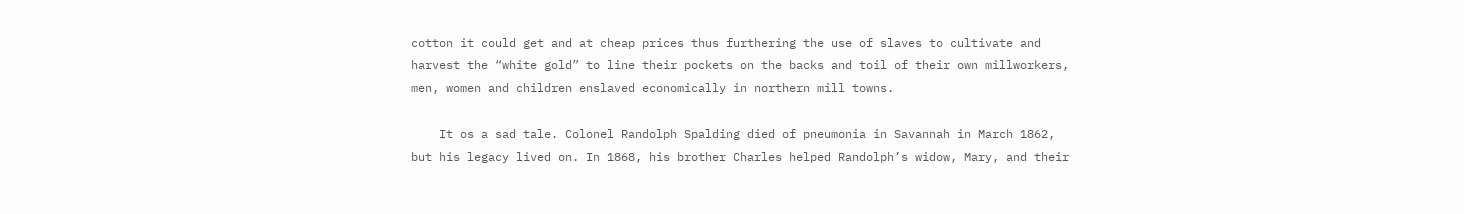cotton it could get and at cheap prices thus furthering the use of slaves to cultivate and harvest the “white gold” to line their pockets on the backs and toil of their own millworkers, men, women and children enslaved economically in northern mill towns.

    It os a sad tale. Colonel Randolph Spalding died of pneumonia in Savannah in March 1862, but his legacy lived on. In 1868, his brother Charles helped Randolph’s widow, Mary, and their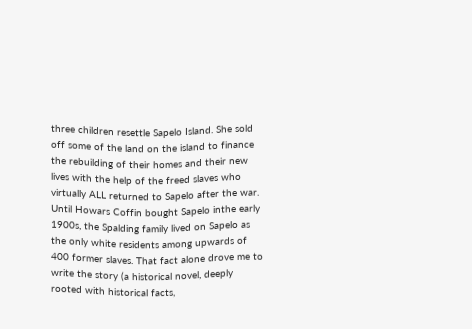three children resettle Sapelo Island. She sold off some of the land on the island to finance the rebuilding of their homes and their new lives with the help of the freed slaves who virtually ALL returned to Sapelo after the war. Until Howars Coffin bought Sapelo inthe early 1900s, the Spalding family lived on Sapelo as the only white residents among upwards of 400 former slaves. That fact alone drove me to write the story (a historical novel, deeply rooted with historical facts,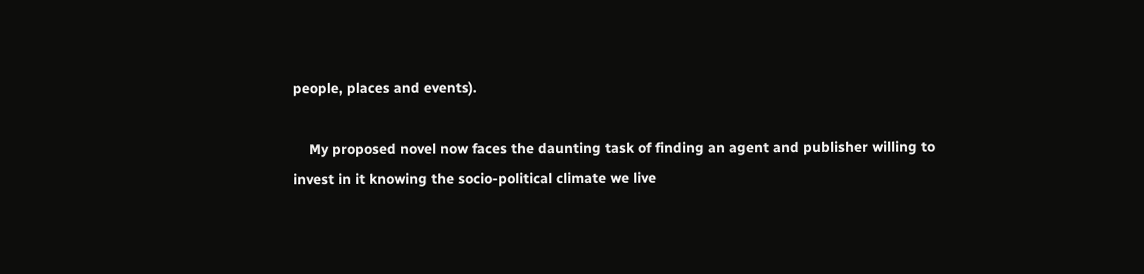people, places and events).

    My proposed novel now faces the daunting task of finding an agent and publisher willing to invest in it knowing the socio-political climate we live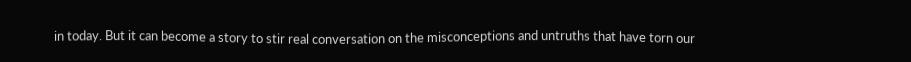in today. But it can become a story to stir real conversation on the misconceptions and untruths that have torn our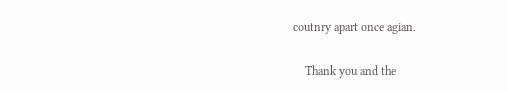coutnry apart once agian.

    Thank you and the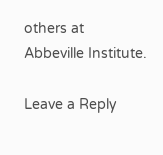others at Abbeville Institute.

Leave a Reply